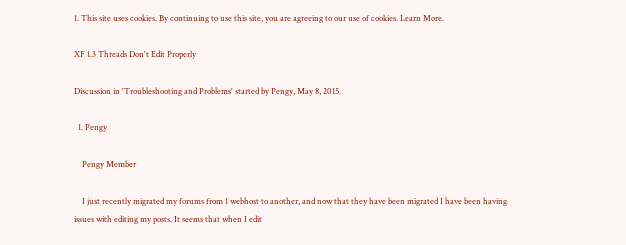1. This site uses cookies. By continuing to use this site, you are agreeing to our use of cookies. Learn More.

XF 1.3 Threads Don't Edit Properly

Discussion in 'Troubleshooting and Problems' started by Pengy, May 8, 2015.

  1. Pengy

    Pengy Member

    I just recently migrated my forums from 1 webhost to another, and now that they have been migrated I have been having issues with editing my posts. It seems that when I edit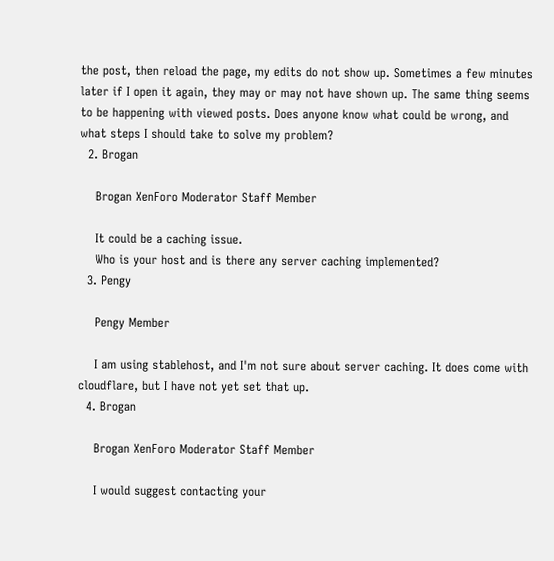the post, then reload the page, my edits do not show up. Sometimes a few minutes later if I open it again, they may or may not have shown up. The same thing seems to be happening with viewed posts. Does anyone know what could be wrong, and what steps I should take to solve my problem?
  2. Brogan

    Brogan XenForo Moderator Staff Member

    It could be a caching issue.
    Who is your host and is there any server caching implemented?
  3. Pengy

    Pengy Member

    I am using stablehost, and I'm not sure about server caching. It does come with cloudflare, but I have not yet set that up.
  4. Brogan

    Brogan XenForo Moderator Staff Member

    I would suggest contacting your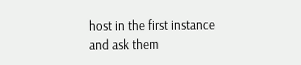host in the first instance and ask them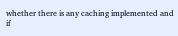whether there is any caching implemented and if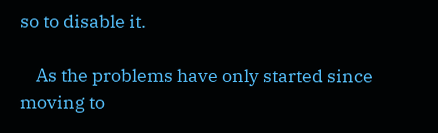so to disable it.

    As the problems have only started since moving to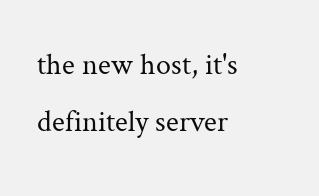the new host, it's definitely server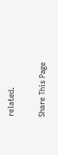related.

Share This Page